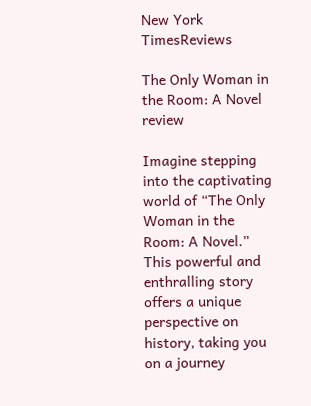New York TimesReviews

The Only Woman in the Room: A Novel review

Imagine stepping into the captivating world of “The Only Woman in the Room: A Novel.” This powerful and enthralling story offers a unique perspective on history, taking you on a journey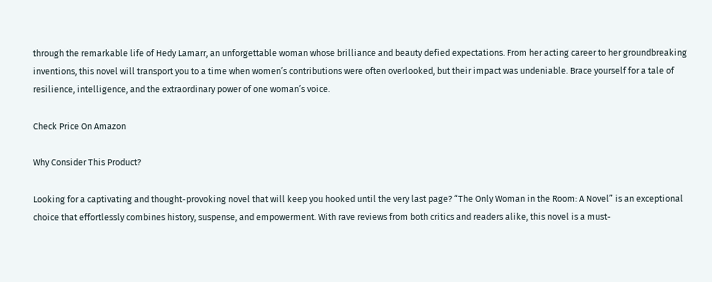through the remarkable life of Hedy Lamarr, an unforgettable woman whose brilliance and beauty defied expectations. From her acting career to her groundbreaking inventions, this novel will transport you to a time when women’s contributions were often overlooked, but their impact was undeniable. Brace yourself for a tale of resilience, intelligence, and the extraordinary power of one woman’s voice.

Check Price On Amazon

Why Consider This Product?

Looking for a captivating and thought-provoking novel that will keep you hooked until the very last page? “The Only Woman in the Room: A Novel” is an exceptional choice that effortlessly combines history, suspense, and empowerment. With rave reviews from both critics and readers alike, this novel is a must-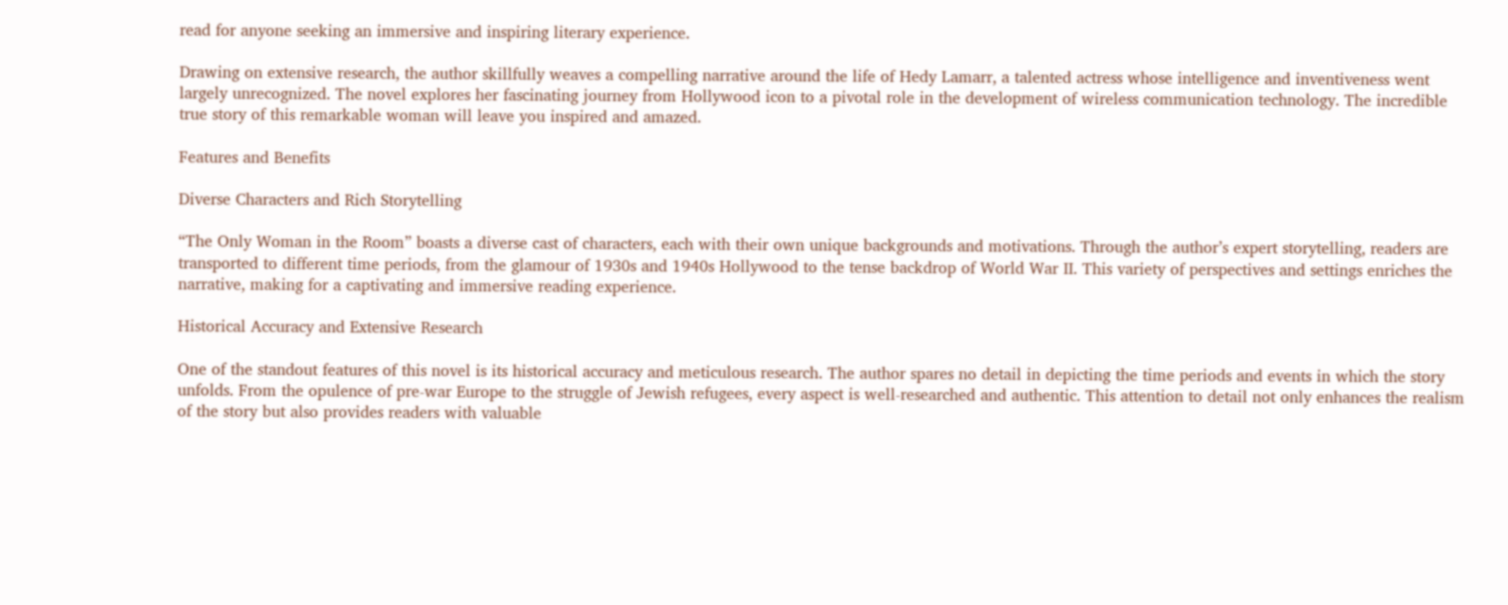read for anyone seeking an immersive and inspiring literary experience.

Drawing on extensive research, the author skillfully weaves a compelling narrative around the life of Hedy Lamarr, a talented actress whose intelligence and inventiveness went largely unrecognized. The novel explores her fascinating journey from Hollywood icon to a pivotal role in the development of wireless communication technology. The incredible true story of this remarkable woman will leave you inspired and amazed.

Features and Benefits

Diverse Characters and Rich Storytelling

“The Only Woman in the Room” boasts a diverse cast of characters, each with their own unique backgrounds and motivations. Through the author’s expert storytelling, readers are transported to different time periods, from the glamour of 1930s and 1940s Hollywood to the tense backdrop of World War II. This variety of perspectives and settings enriches the narrative, making for a captivating and immersive reading experience.

Historical Accuracy and Extensive Research

One of the standout features of this novel is its historical accuracy and meticulous research. The author spares no detail in depicting the time periods and events in which the story unfolds. From the opulence of pre-war Europe to the struggle of Jewish refugees, every aspect is well-researched and authentic. This attention to detail not only enhances the realism of the story but also provides readers with valuable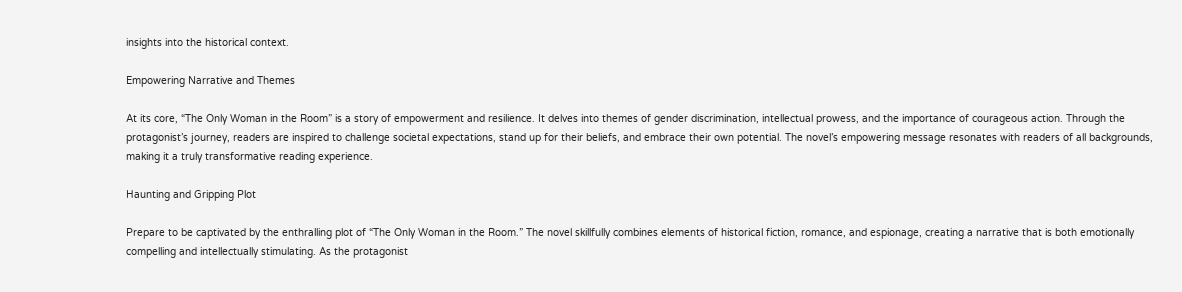insights into the historical context.

Empowering Narrative and Themes

At its core, “The Only Woman in the Room” is a story of empowerment and resilience. It delves into themes of gender discrimination, intellectual prowess, and the importance of courageous action. Through the protagonist’s journey, readers are inspired to challenge societal expectations, stand up for their beliefs, and embrace their own potential. The novel’s empowering message resonates with readers of all backgrounds, making it a truly transformative reading experience.

Haunting and Gripping Plot

Prepare to be captivated by the enthralling plot of “The Only Woman in the Room.” The novel skillfully combines elements of historical fiction, romance, and espionage, creating a narrative that is both emotionally compelling and intellectually stimulating. As the protagonist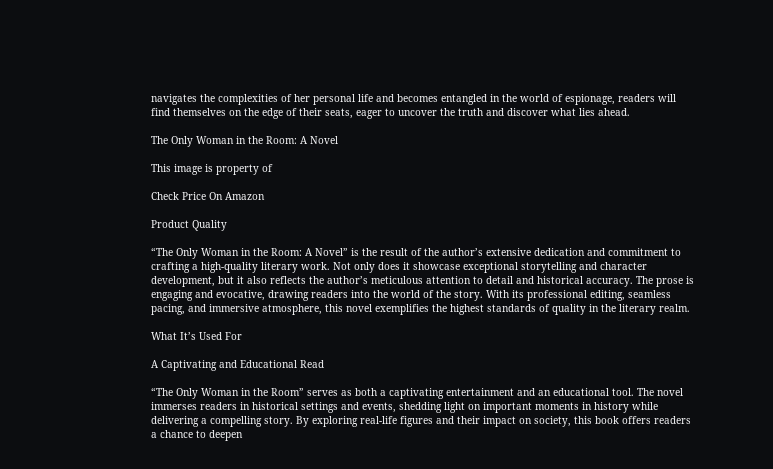navigates the complexities of her personal life and becomes entangled in the world of espionage, readers will find themselves on the edge of their seats, eager to uncover the truth and discover what lies ahead.

The Only Woman in the Room: A Novel

This image is property of

Check Price On Amazon

Product Quality

“The Only Woman in the Room: A Novel” is the result of the author’s extensive dedication and commitment to crafting a high-quality literary work. Not only does it showcase exceptional storytelling and character development, but it also reflects the author’s meticulous attention to detail and historical accuracy. The prose is engaging and evocative, drawing readers into the world of the story. With its professional editing, seamless pacing, and immersive atmosphere, this novel exemplifies the highest standards of quality in the literary realm.

What It’s Used For

A Captivating and Educational Read

“The Only Woman in the Room” serves as both a captivating entertainment and an educational tool. The novel immerses readers in historical settings and events, shedding light on important moments in history while delivering a compelling story. By exploring real-life figures and their impact on society, this book offers readers a chance to deepen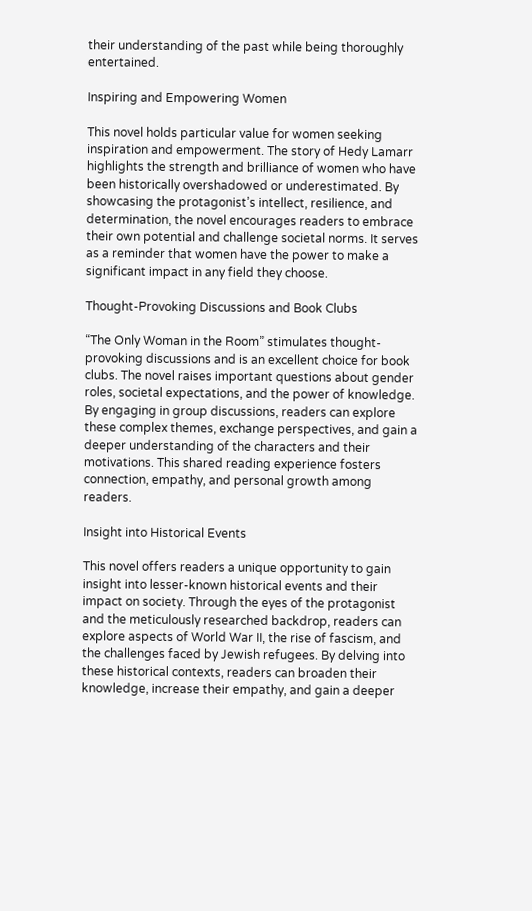their understanding of the past while being thoroughly entertained.

Inspiring and Empowering Women

This novel holds particular value for women seeking inspiration and empowerment. The story of Hedy Lamarr highlights the strength and brilliance of women who have been historically overshadowed or underestimated. By showcasing the protagonist’s intellect, resilience, and determination, the novel encourages readers to embrace their own potential and challenge societal norms. It serves as a reminder that women have the power to make a significant impact in any field they choose.

Thought-Provoking Discussions and Book Clubs

“The Only Woman in the Room” stimulates thought-provoking discussions and is an excellent choice for book clubs. The novel raises important questions about gender roles, societal expectations, and the power of knowledge. By engaging in group discussions, readers can explore these complex themes, exchange perspectives, and gain a deeper understanding of the characters and their motivations. This shared reading experience fosters connection, empathy, and personal growth among readers.

Insight into Historical Events

This novel offers readers a unique opportunity to gain insight into lesser-known historical events and their impact on society. Through the eyes of the protagonist and the meticulously researched backdrop, readers can explore aspects of World War II, the rise of fascism, and the challenges faced by Jewish refugees. By delving into these historical contexts, readers can broaden their knowledge, increase their empathy, and gain a deeper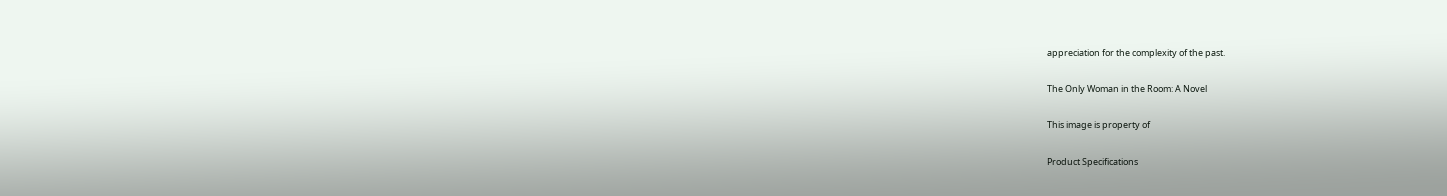appreciation for the complexity of the past.

The Only Woman in the Room: A Novel

This image is property of

Product Specifications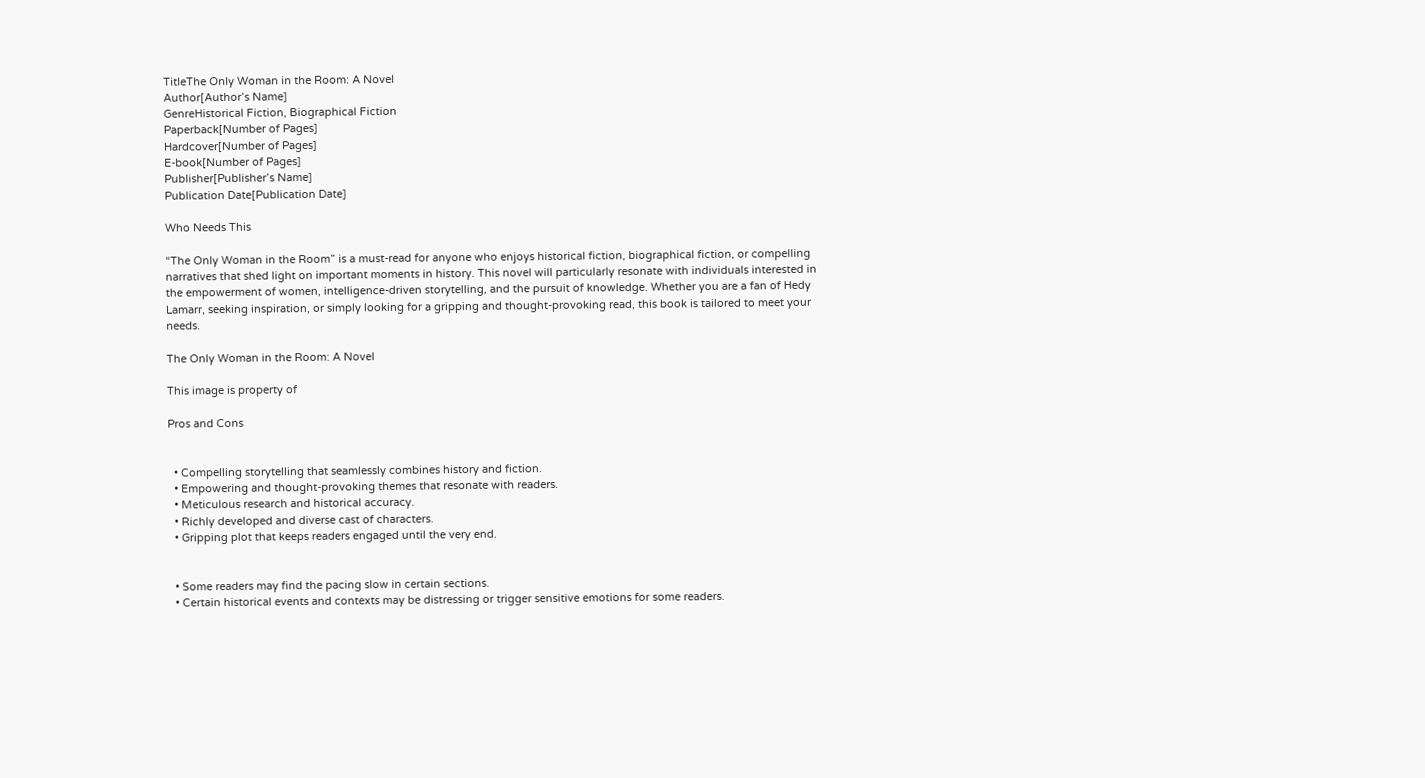TitleThe Only Woman in the Room: A Novel
Author[Author’s Name]
GenreHistorical Fiction, Biographical Fiction
Paperback[Number of Pages]
Hardcover[Number of Pages]
E-book[Number of Pages]
Publisher[Publisher’s Name]
Publication Date[Publication Date]

Who Needs This

“The Only Woman in the Room” is a must-read for anyone who enjoys historical fiction, biographical fiction, or compelling narratives that shed light on important moments in history. This novel will particularly resonate with individuals interested in the empowerment of women, intelligence-driven storytelling, and the pursuit of knowledge. Whether you are a fan of Hedy Lamarr, seeking inspiration, or simply looking for a gripping and thought-provoking read, this book is tailored to meet your needs.

The Only Woman in the Room: A Novel

This image is property of

Pros and Cons


  • Compelling storytelling that seamlessly combines history and fiction.
  • Empowering and thought-provoking themes that resonate with readers.
  • Meticulous research and historical accuracy.
  • Richly developed and diverse cast of characters.
  • Gripping plot that keeps readers engaged until the very end.


  • Some readers may find the pacing slow in certain sections.
  • Certain historical events and contexts may be distressing or trigger sensitive emotions for some readers.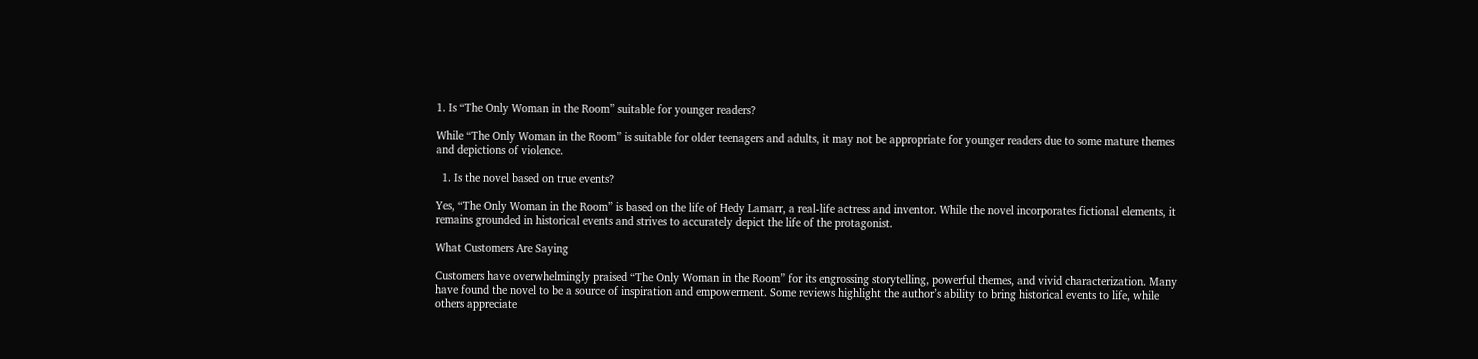1. Is “The Only Woman in the Room” suitable for younger readers?

While “The Only Woman in the Room” is suitable for older teenagers and adults, it may not be appropriate for younger readers due to some mature themes and depictions of violence.

  1. Is the novel based on true events?

Yes, “The Only Woman in the Room” is based on the life of Hedy Lamarr, a real-life actress and inventor. While the novel incorporates fictional elements, it remains grounded in historical events and strives to accurately depict the life of the protagonist.

What Customers Are Saying

Customers have overwhelmingly praised “The Only Woman in the Room” for its engrossing storytelling, powerful themes, and vivid characterization. Many have found the novel to be a source of inspiration and empowerment. Some reviews highlight the author’s ability to bring historical events to life, while others appreciate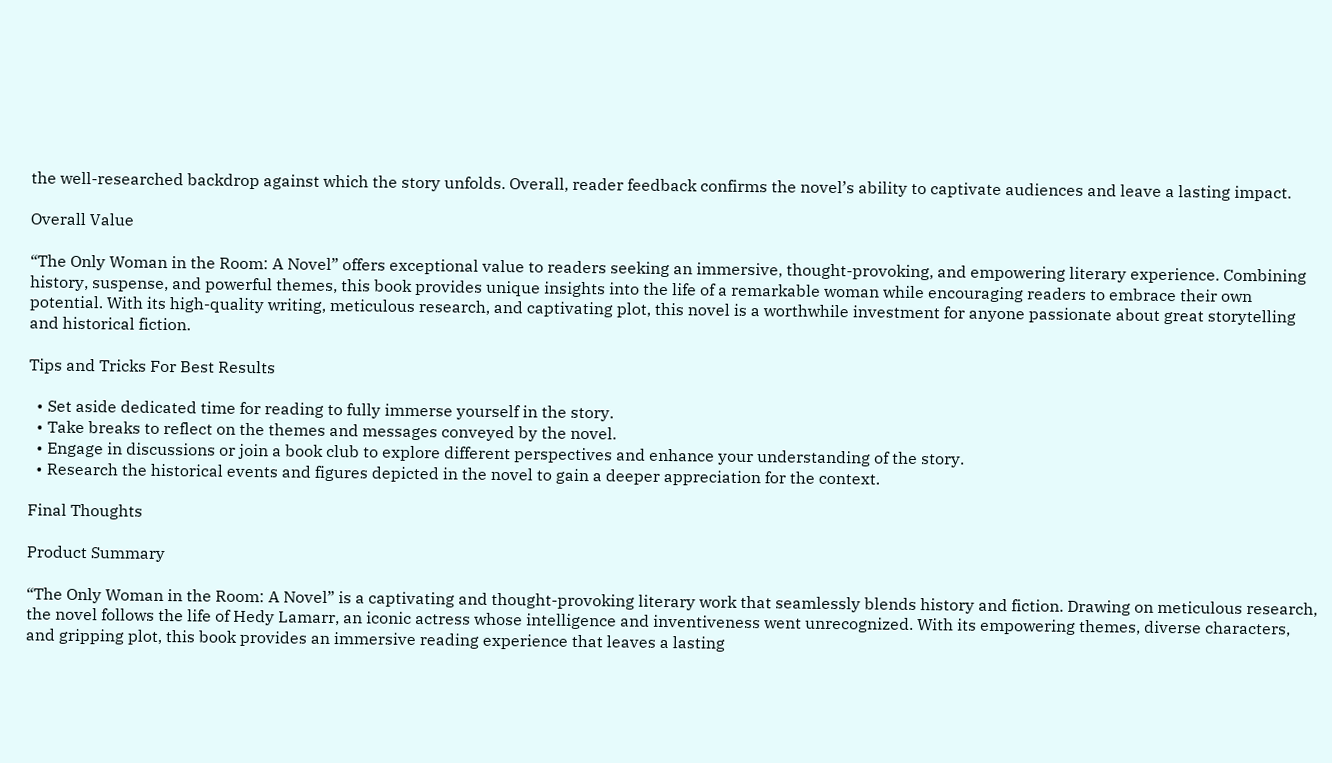the well-researched backdrop against which the story unfolds. Overall, reader feedback confirms the novel’s ability to captivate audiences and leave a lasting impact.

Overall Value

“The Only Woman in the Room: A Novel” offers exceptional value to readers seeking an immersive, thought-provoking, and empowering literary experience. Combining history, suspense, and powerful themes, this book provides unique insights into the life of a remarkable woman while encouraging readers to embrace their own potential. With its high-quality writing, meticulous research, and captivating plot, this novel is a worthwhile investment for anyone passionate about great storytelling and historical fiction.

Tips and Tricks For Best Results

  • Set aside dedicated time for reading to fully immerse yourself in the story.
  • Take breaks to reflect on the themes and messages conveyed by the novel.
  • Engage in discussions or join a book club to explore different perspectives and enhance your understanding of the story.
  • Research the historical events and figures depicted in the novel to gain a deeper appreciation for the context.

Final Thoughts

Product Summary

“The Only Woman in the Room: A Novel” is a captivating and thought-provoking literary work that seamlessly blends history and fiction. Drawing on meticulous research, the novel follows the life of Hedy Lamarr, an iconic actress whose intelligence and inventiveness went unrecognized. With its empowering themes, diverse characters, and gripping plot, this book provides an immersive reading experience that leaves a lasting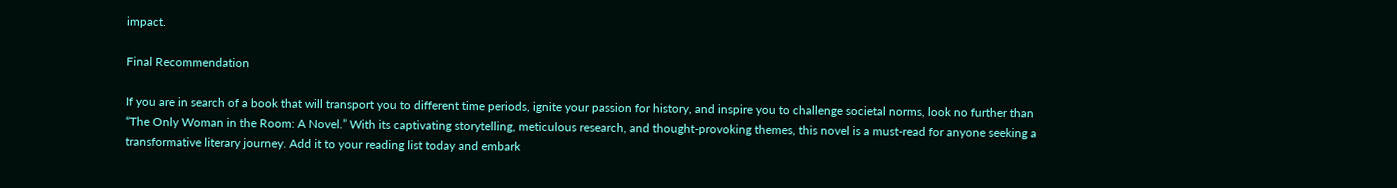impact.

Final Recommendation

If you are in search of a book that will transport you to different time periods, ignite your passion for history, and inspire you to challenge societal norms, look no further than “The Only Woman in the Room: A Novel.” With its captivating storytelling, meticulous research, and thought-provoking themes, this novel is a must-read for anyone seeking a transformative literary journey. Add it to your reading list today and embark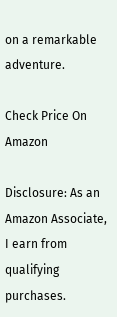on a remarkable adventure.

Check Price On Amazon

Disclosure: As an Amazon Associate, I earn from qualifying purchases.